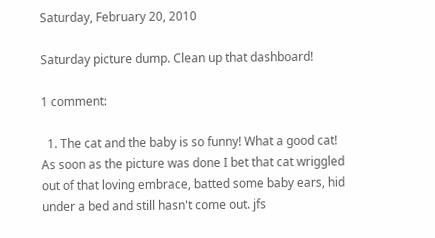Saturday, February 20, 2010

Saturday picture dump. Clean up that dashboard!

1 comment:

  1. The cat and the baby is so funny! What a good cat! As soon as the picture was done I bet that cat wriggled out of that loving embrace, batted some baby ears, hid under a bed and still hasn't come out. jfs